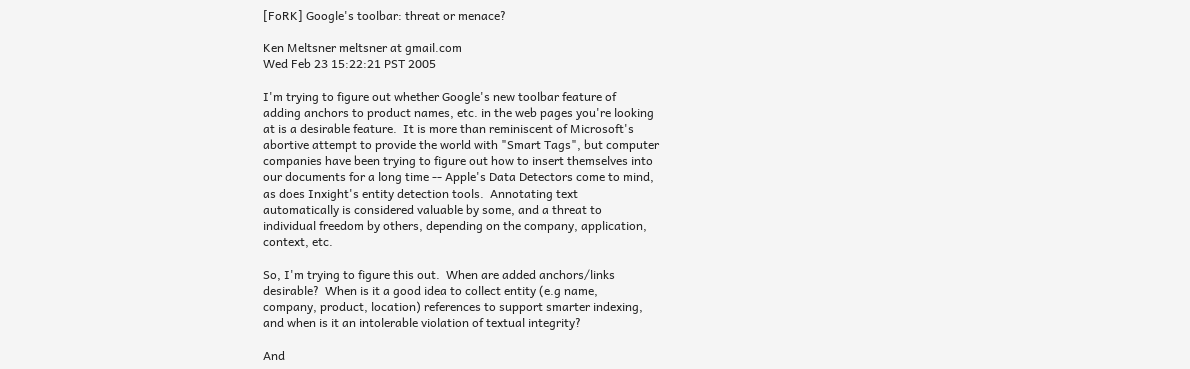[FoRK] Google's toolbar: threat or menace?

Ken Meltsner meltsner at gmail.com
Wed Feb 23 15:22:21 PST 2005

I'm trying to figure out whether Google's new toolbar feature of
adding anchors to product names, etc. in the web pages you're looking
at is a desirable feature.  It is more than reminiscent of Microsoft's
abortive attempt to provide the world with "Smart Tags", but computer
companies have been trying to figure out how to insert themselves into
our documents for a long time -- Apple's Data Detectors come to mind,
as does Inxight's entity detection tools.  Annotating text
automatically is considered valuable by some, and a threat to
individual freedom by others, depending on the company, application,
context, etc.

So, I'm trying to figure this out.  When are added anchors/links
desirable?  When is it a good idea to collect entity (e.g name,
company, product, location) references to support smarter indexing,
and when is it an intolerable violation of textual integrity?

And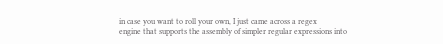in case you want to roll your own, I just came across a regex
engine that supports the assembly of simpler regular expressions into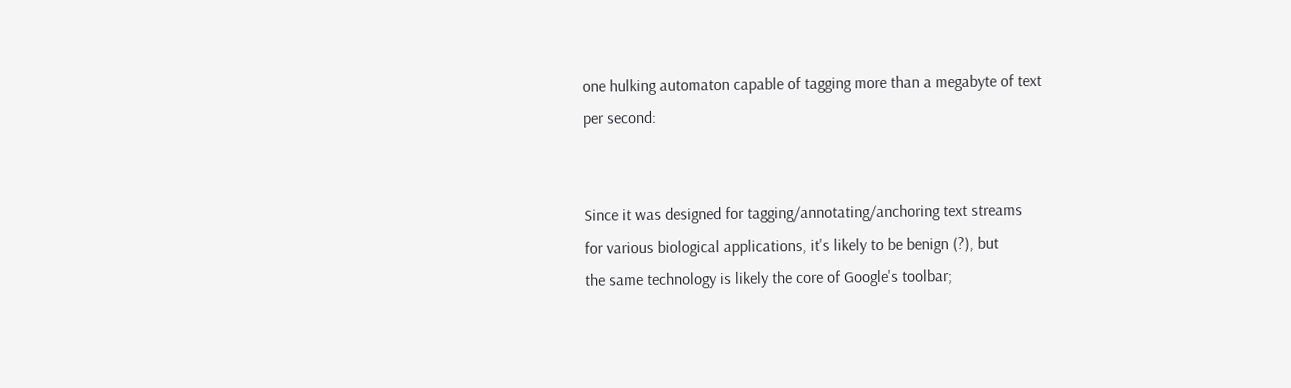one hulking automaton capable of tagging more than a megabyte of text
per second:


Since it was designed for tagging/annotating/anchoring text streams
for various biological applications, it's likely to be benign (?), but
the same technology is likely the core of Google's toolbar;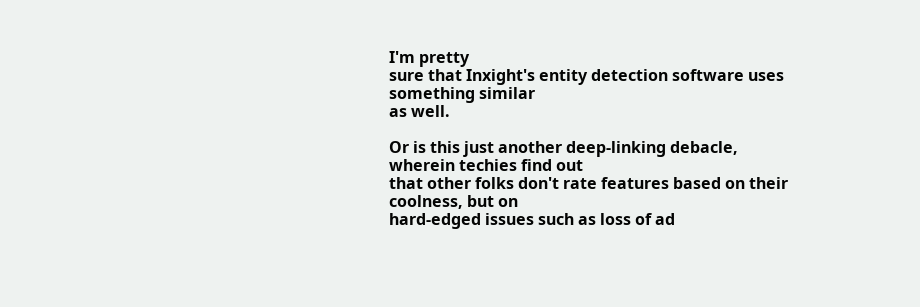I'm pretty
sure that Inxight's entity detection software uses something similar
as well.

Or is this just another deep-linking debacle, wherein techies find out
that other folks don't rate features based on their coolness, but on
hard-edged issues such as loss of ad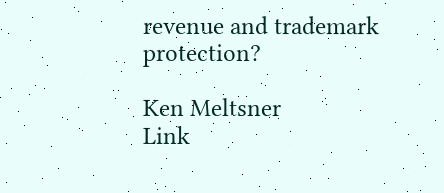revenue and trademark protection?

Ken Meltsner
Link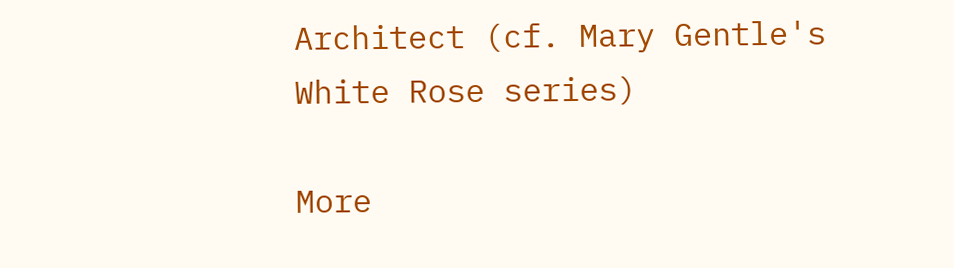Architect (cf. Mary Gentle's White Rose series)

More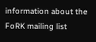information about the FoRK mailing list